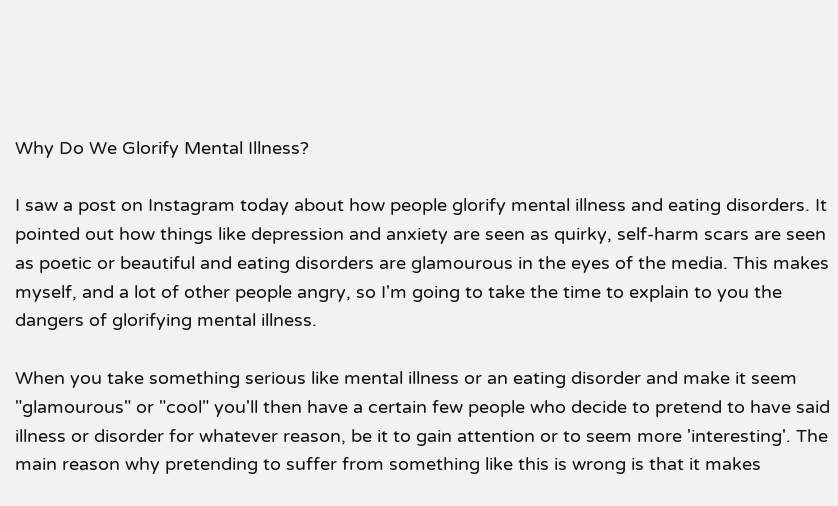Why Do We Glorify Mental Illness?

I saw a post on Instagram today about how people glorify mental illness and eating disorders. It pointed out how things like depression and anxiety are seen as quirky, self-harm scars are seen as poetic or beautiful and eating disorders are glamourous in the eyes of the media. This makes myself, and a lot of other people angry, so I'm going to take the time to explain to you the dangers of glorifying mental illness.

When you take something serious like mental illness or an eating disorder and make it seem "glamourous" or "cool" you'll then have a certain few people who decide to pretend to have said illness or disorder for whatever reason, be it to gain attention or to seem more 'interesting'. The main reason why pretending to suffer from something like this is wrong is that it makes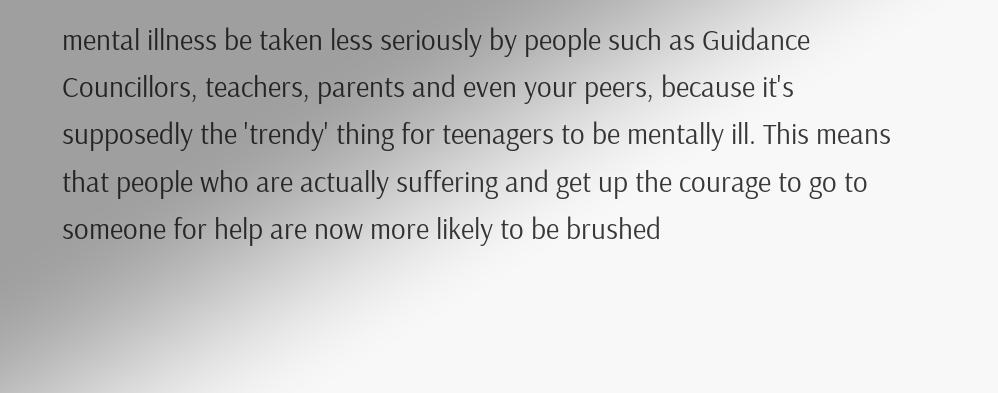mental illness be taken less seriously by people such as Guidance Councillors, teachers, parents and even your peers, because it's supposedly the 'trendy' thing for teenagers to be mentally ill. This means that people who are actually suffering and get up the courage to go to someone for help are now more likely to be brushed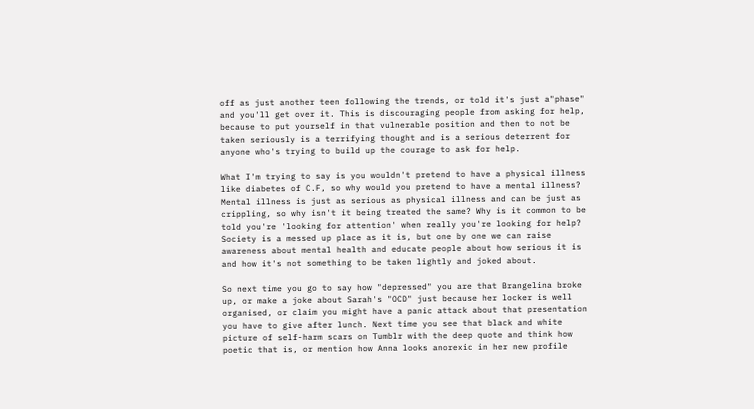off as just another teen following the trends, or told it's just a"phase" and you'll get over it. This is discouraging people from asking for help, because to put yourself in that vulnerable position and then to not be taken seriously is a terrifying thought and is a serious deterrent for anyone who's trying to build up the courage to ask for help.

What I'm trying to say is you wouldn't pretend to have a physical illness like diabetes of C.F, so why would you pretend to have a mental illness? Mental illness is just as serious as physical illness and can be just as crippling, so why isn't it being treated the same? Why is it common to be told you're 'looking for attention' when really you're looking for help? Society is a messed up place as it is, but one by one we can raise awareness about mental health and educate people about how serious it is and how it's not something to be taken lightly and joked about.

So next time you go to say how "depressed" you are that Brangelina broke up, or make a joke about Sarah's "OCD" just because her locker is well organised, or claim you might have a panic attack about that presentation you have to give after lunch. Next time you see that black and white picture of self-harm scars on Tumblr with the deep quote and think how poetic that is, or mention how Anna looks anorexic in her new profile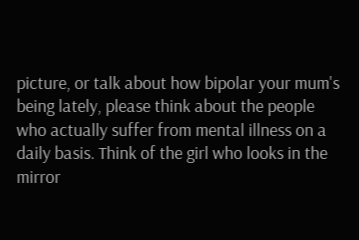picture, or talk about how bipolar your mum's being lately, please think about the people who actually suffer from mental illness on a daily basis. Think of the girl who looks in the mirror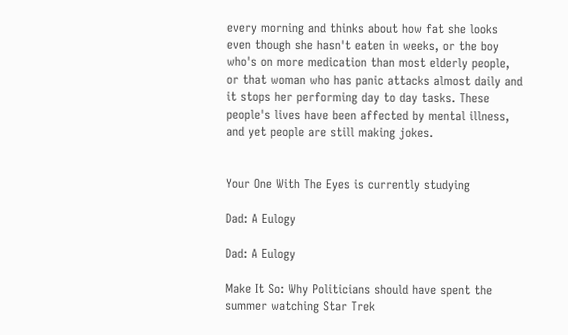every morning and thinks about how fat she looks even though she hasn't eaten in weeks, or the boy who's on more medication than most elderly people, or that woman who has panic attacks almost daily and it stops her performing day to day tasks. These people's lives have been affected by mental illness, and yet people are still making jokes.


Your One With The Eyes is currently studying

Dad: A Eulogy

Dad: A Eulogy

Make It So: Why Politicians should have spent the summer watching Star Trek